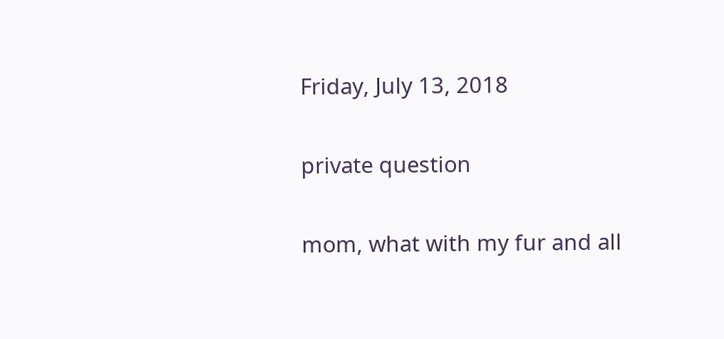Friday, July 13, 2018

private question

mom, what with my fur and all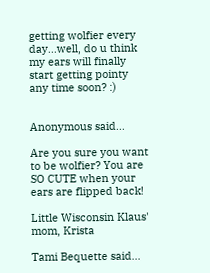getting wolfier every day...well, do u think my ears will finally start getting pointy any time soon? :)


Anonymous said...

Are you sure you want to be wolfier? You are SO CUTE when your ears are flipped back!

Little Wisconsin Klaus' mom, Krista

Tami Bequette said...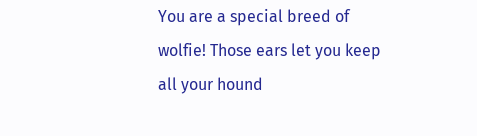You are a special breed of wolfie! Those ears let you keep all your hound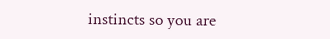instincts so you are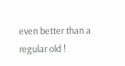even better than a regular old !